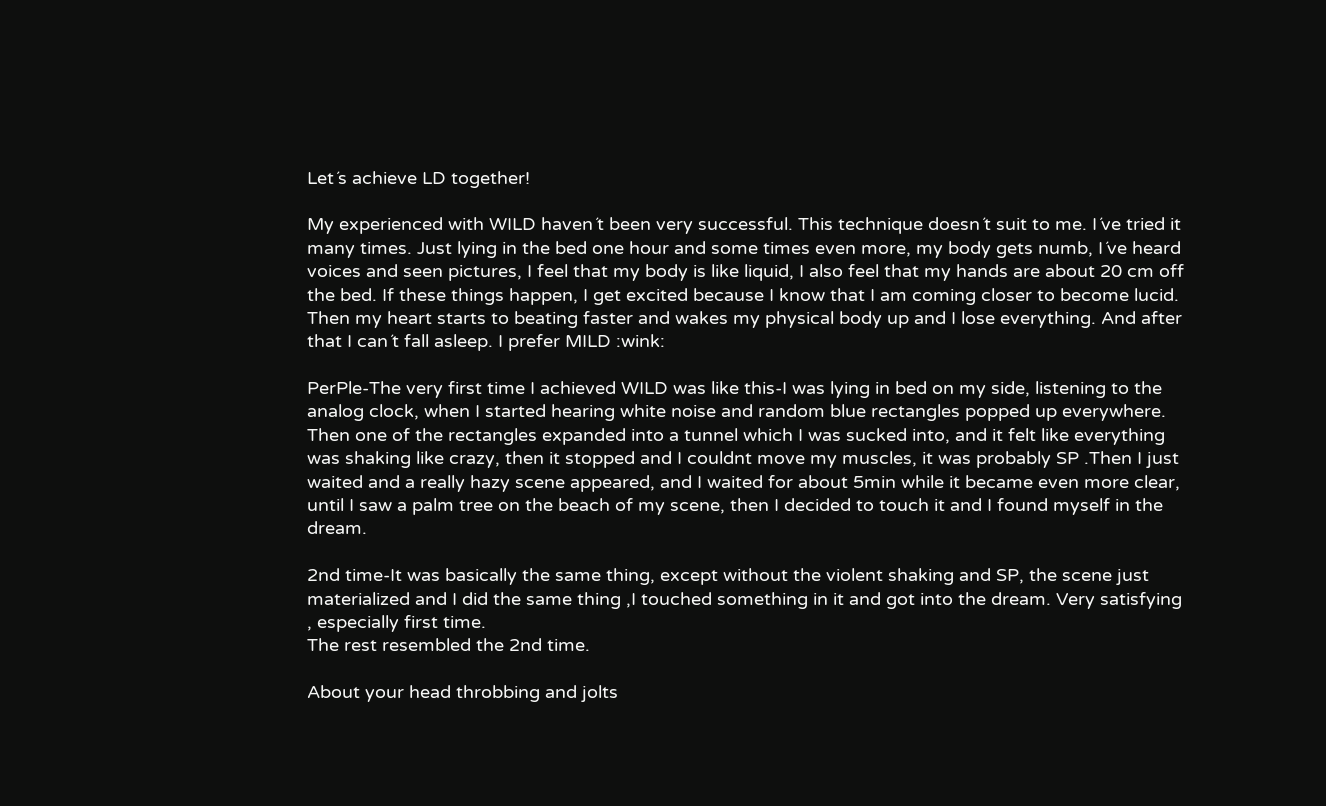Let´s achieve LD together!

My experienced with WILD haven´t been very successful. This technique doesn´t suit to me. I´ve tried it many times. Just lying in the bed one hour and some times even more, my body gets numb, I´ve heard voices and seen pictures, I feel that my body is like liquid, I also feel that my hands are about 20 cm off the bed. If these things happen, I get excited because I know that I am coming closer to become lucid. Then my heart starts to beating faster and wakes my physical body up and I lose everything. And after that I can´t fall asleep. I prefer MILD :wink:

PerPle-The very first time I achieved WILD was like this-I was lying in bed on my side, listening to the analog clock, when I started hearing white noise and random blue rectangles popped up everywhere. Then one of the rectangles expanded into a tunnel which I was sucked into, and it felt like everything was shaking like crazy, then it stopped and I couldnt move my muscles, it was probably SP .Then I just waited and a really hazy scene appeared, and I waited for about 5min while it became even more clear, until I saw a palm tree on the beach of my scene, then I decided to touch it and I found myself in the dream.

2nd time-It was basically the same thing, except without the violent shaking and SP, the scene just materialized and I did the same thing ,I touched something in it and got into the dream. Very satisfying , especially first time.
The rest resembled the 2nd time.

About your head throbbing and jolts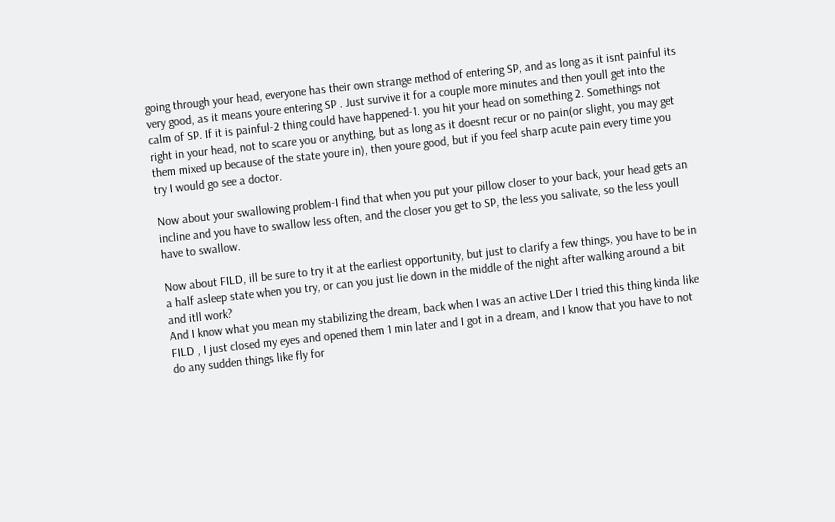going through your head, everyone has their own strange method of entering SP, and as long as it isnt painful its very good, as it means youre entering SP . Just survive it for a couple more minutes and then youll get into the calm of SP. If it is painful-2 thing could have happened-1. you hit your head on something 2. Somethings not right in your head, not to scare you or anything, but as long as it doesnt recur or no pain(or slight, you may get them mixed up because of the state youre in), then youre good, but if you feel sharp acute pain every time you try I would go see a doctor.

Now about your swallowing problem-I find that when you put your pillow closer to your back, your head gets an incline and you have to swallow less often, and the closer you get to SP, the less you salivate, so the less youll have to swallow.

Now about FILD, ill be sure to try it at the earliest opportunity, but just to clarify a few things, you have to be in a half asleep state when you try, or can you just lie down in the middle of the night after walking around a bit and itll work?
And I know what you mean my stabilizing the dream, back when I was an active LDer I tried this thing kinda like FILD , I just closed my eyes and opened them 1 min later and I got in a dream, and I know that you have to not do any sudden things like fly for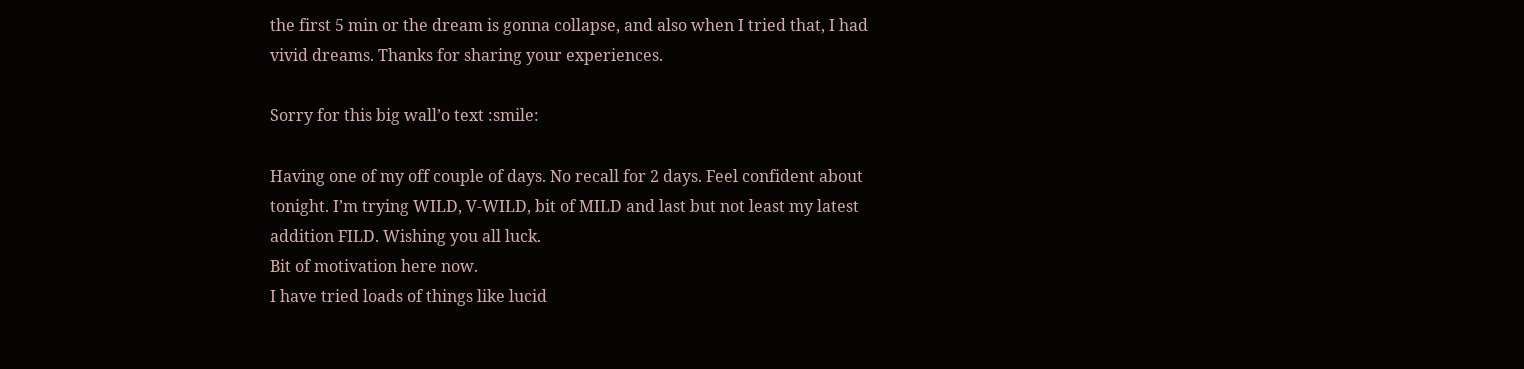the first 5 min or the dream is gonna collapse, and also when I tried that, I had vivid dreams. Thanks for sharing your experiences.

Sorry for this big wall’o text :smile:

Having one of my off couple of days. No recall for 2 days. Feel confident about tonight. I’m trying WILD, V-WILD, bit of MILD and last but not least my latest addition FILD. Wishing you all luck.
Bit of motivation here now.
I have tried loads of things like lucid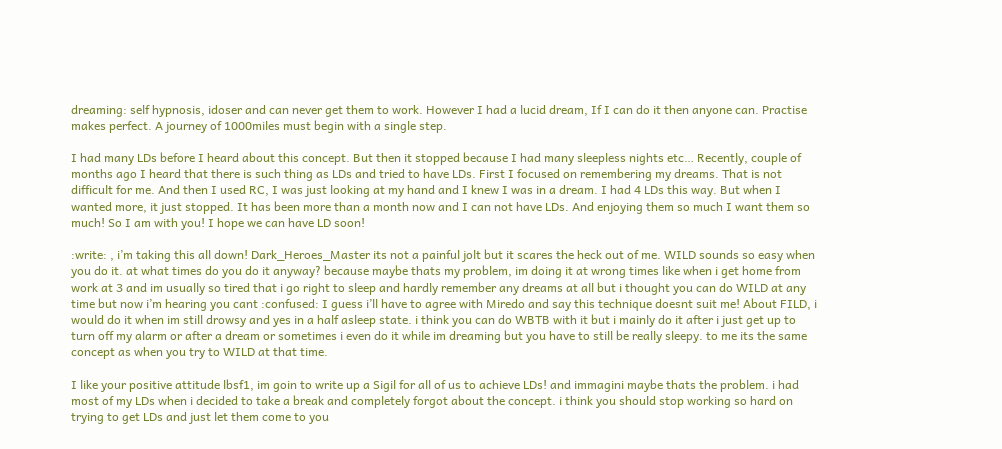dreaming: self hypnosis, idoser and can never get them to work. However I had a lucid dream, If I can do it then anyone can. Practise makes perfect. A journey of 1000miles must begin with a single step.

I had many LDs before I heard about this concept. But then it stopped because I had many sleepless nights etc… Recently, couple of months ago I heard that there is such thing as LDs and tried to have LDs. First I focused on remembering my dreams. That is not difficult for me. And then I used RC, I was just looking at my hand and I knew I was in a dream. I had 4 LDs this way. But when I wanted more, it just stopped. It has been more than a month now and I can not have LDs. And enjoying them so much I want them so much! So I am with you! I hope we can have LD soon!

:write: , i’m taking this all down! Dark_Heroes_Master its not a painful jolt but it scares the heck out of me. WILD sounds so easy when you do it. at what times do you do it anyway? because maybe thats my problem, im doing it at wrong times like when i get home from work at 3 and im usually so tired that i go right to sleep and hardly remember any dreams at all but i thought you can do WILD at any time but now i’m hearing you cant :confused: I guess i’ll have to agree with Miredo and say this technique doesnt suit me! About FILD, i would do it when im still drowsy and yes in a half asleep state. i think you can do WBTB with it but i mainly do it after i just get up to turn off my alarm or after a dream or sometimes i even do it while im dreaming but you have to still be really sleepy. to me its the same concept as when you try to WILD at that time.

I like your positive attitude lbsf1, im goin to write up a Sigil for all of us to achieve LDs! and immagini maybe thats the problem. i had most of my LDs when i decided to take a break and completely forgot about the concept. i think you should stop working so hard on trying to get LDs and just let them come to you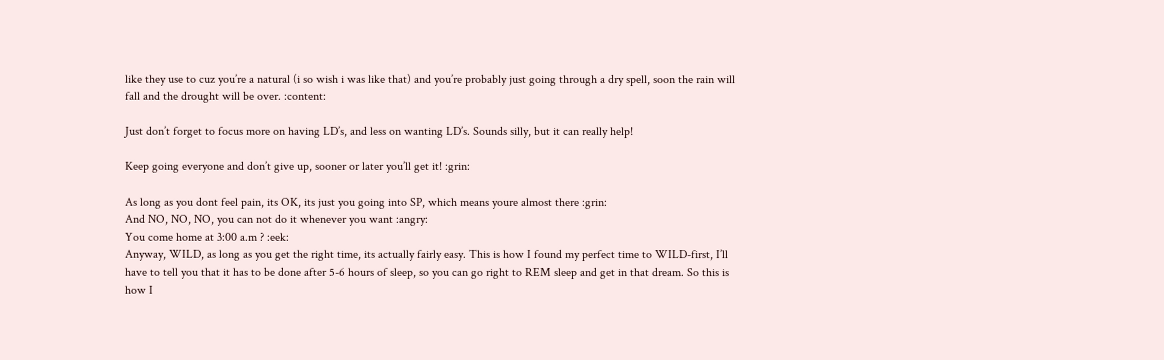like they use to cuz you’re a natural (i so wish i was like that) and you’re probably just going through a dry spell, soon the rain will fall and the drought will be over. :content:

Just don’t forget to focus more on having LD’s, and less on wanting LD’s. Sounds silly, but it can really help!

Keep going everyone and don’t give up, sooner or later you’ll get it! :grin:

As long as you dont feel pain, its OK, its just you going into SP, which means youre almost there :grin:
And NO, NO, NO, you can not do it whenever you want :angry:
You come home at 3:00 a.m ? :eek:
Anyway, WILD, as long as you get the right time, its actually fairly easy. This is how I found my perfect time to WILD-first, I’ll have to tell you that it has to be done after 5-6 hours of sleep, so you can go right to REM sleep and get in that dream. So this is how I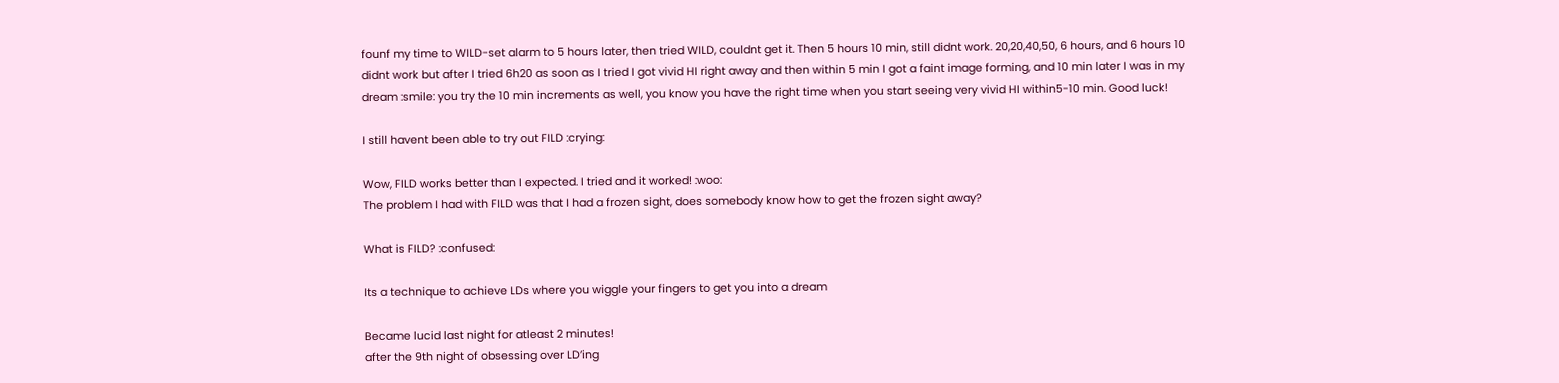founf my time to WILD-set alarm to 5 hours later, then tried WILD, couldnt get it. Then 5 hours 10 min, still didnt work. 20,20,40,50, 6 hours, and 6 hours 10 didnt work but after I tried 6h20 as soon as I tried I got vivid HI right away and then within 5 min I got a faint image forming, and 10 min later I was in my dream :smile: you try the 10 min increments as well, you know you have the right time when you start seeing very vivid HI within5-10 min. Good luck!

I still havent been able to try out FILD :crying:

Wow, FILD works better than I expected. I tried and it worked! :woo:
The problem I had with FILD was that I had a frozen sight, does somebody know how to get the frozen sight away?

What is FILD? :confused:

Its a technique to achieve LDs where you wiggle your fingers to get you into a dream

Became lucid last night for atleast 2 minutes!
after the 9th night of obsessing over LD’ing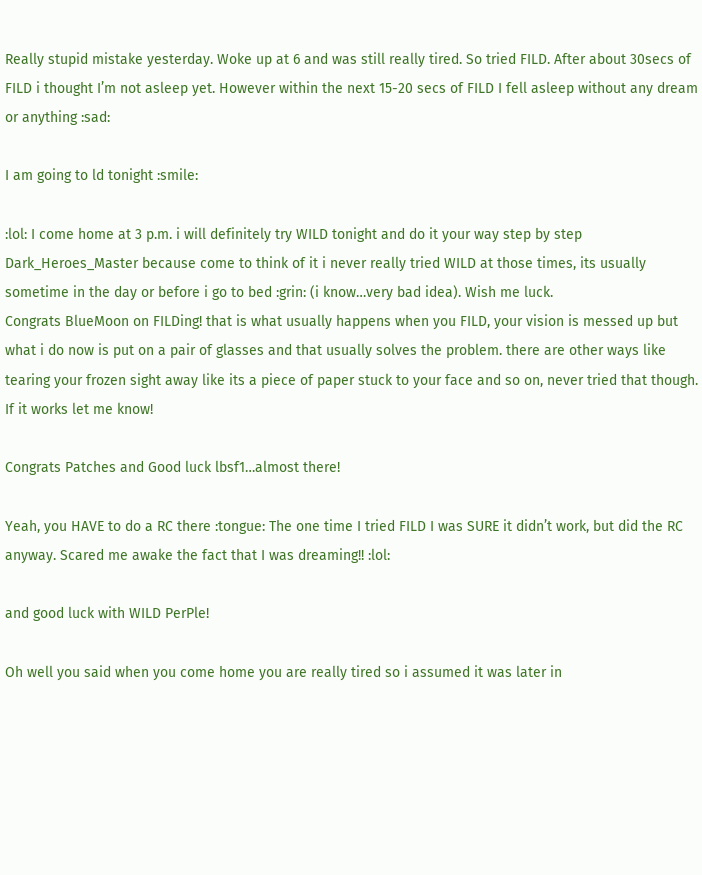Really stupid mistake yesterday. Woke up at 6 and was still really tired. So tried FILD. After about 30secs of FILD i thought I’m not asleep yet. However within the next 15-20 secs of FILD I fell asleep without any dream or anything :sad:

I am going to ld tonight :smile:

:lol: I come home at 3 p.m. i will definitely try WILD tonight and do it your way step by step Dark_Heroes_Master because come to think of it i never really tried WILD at those times, its usually sometime in the day or before i go to bed :grin: (i know…very bad idea). Wish me luck.
Congrats BlueMoon on FILDing! that is what usually happens when you FILD, your vision is messed up but what i do now is put on a pair of glasses and that usually solves the problem. there are other ways like tearing your frozen sight away like its a piece of paper stuck to your face and so on, never tried that though. If it works let me know!

Congrats Patches and Good luck lbsf1…almost there!

Yeah, you HAVE to do a RC there :tongue: The one time I tried FILD I was SURE it didn’t work, but did the RC anyway. Scared me awake the fact that I was dreaming!! :lol:

and good luck with WILD PerPle!

Oh well you said when you come home you are really tired so i assumed it was later in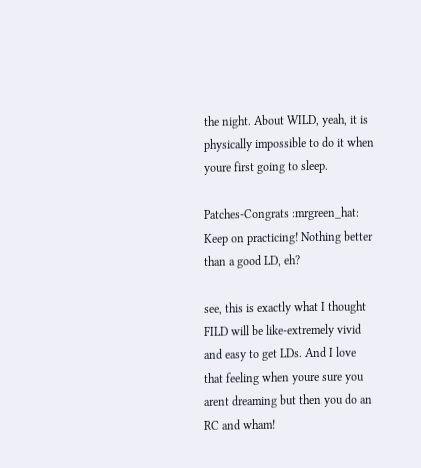the night. About WILD, yeah, it is physically impossible to do it when youre first going to sleep.

Patches-Congrats :mrgreen_hat: Keep on practicing! Nothing better than a good LD, eh?

see, this is exactly what I thought FILD will be like-extremely vivid and easy to get LDs. And I love that feeling when youre sure you arent dreaming but then you do an RC and wham!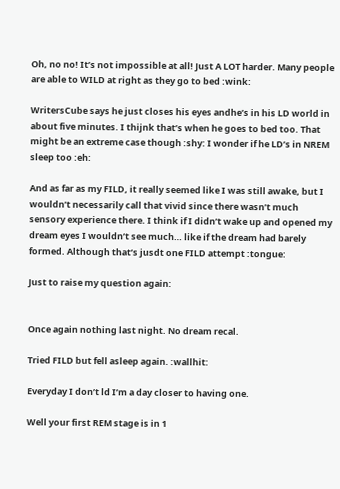Oh, no no! It’s not impossible at all! Just A LOT harder. Many people are able to WILD at right as they go to bed :wink:

WritersCube says he just closes his eyes andhe’s in his LD world in about five minutes. I thijnk that’s when he goes to bed too. That might be an extreme case though :shy: I wonder if he LD’s in NREM sleep too :eh:

And as far as my FILD, it really seemed like I was still awake, but I wouldn’t necessarily call that vivid since there wasn’t much sensory experience there. I think if I didn’t wake up and opened my dream eyes I wouldn’t see much… like if the dream had barely formed. Although that’s jusdt one FILD attempt :tongue:

Just to raise my question again:


Once again nothing last night. No dream recal.

Tried FILD but fell asleep again. :wallhit:

Everyday I don’t ld I’m a day closer to having one.

Well your first REM stage is in 1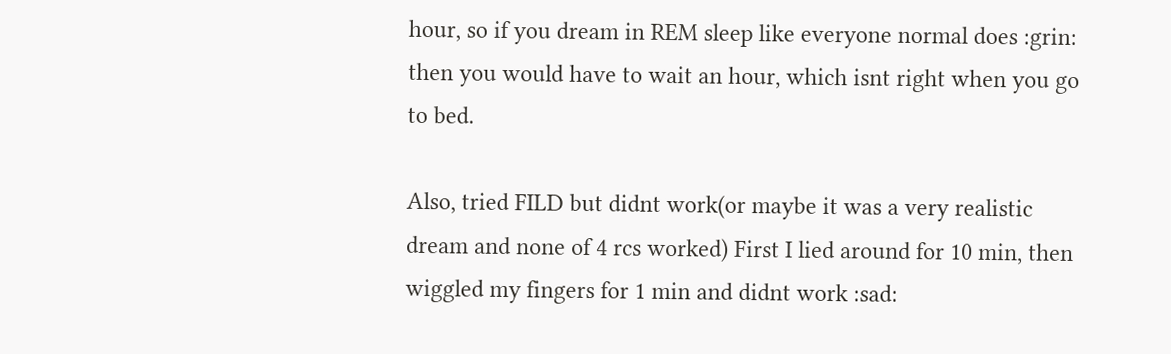hour, so if you dream in REM sleep like everyone normal does :grin: then you would have to wait an hour, which isnt right when you go to bed.

Also, tried FILD but didnt work(or maybe it was a very realistic dream and none of 4 rcs worked) First I lied around for 10 min, then wiggled my fingers for 1 min and didnt work :sad: